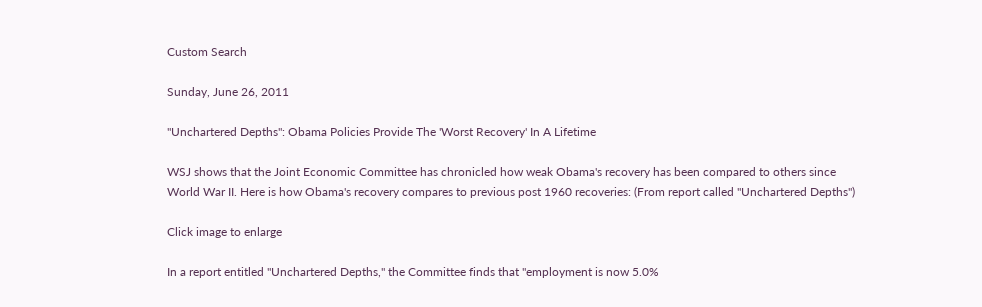Custom Search

Sunday, June 26, 2011

"Unchartered Depths": Obama Policies Provide The 'Worst Recovery' In A Lifetime

WSJ shows that the Joint Economic Committee has chronicled how weak Obama's recovery has been compared to others since World War II. Here is how Obama's recovery compares to previous post 1960 recoveries: (From report called "Unchartered Depths")

Click image to enlarge

In a report entitled "Unchartered Depths," the Committee finds that "employment is now 5.0%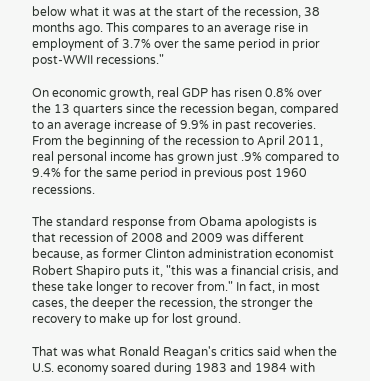below what it was at the start of the recession, 38 months ago. This compares to an average rise in employment of 3.7% over the same period in prior post-WWII recessions."

On economic growth, real GDP has risen 0.8% over the 13 quarters since the recession began, compared to an average increase of 9.9% in past recoveries. From the beginning of the recession to April 2011, real personal income has grown just .9% compared to 9.4% for the same period in previous post 1960 recessions.

The standard response from Obama apologists is that recession of 2008 and 2009 was different because, as former Clinton administration economist Robert Shapiro puts it, "this was a financial crisis, and these take longer to recover from." In fact, in most cases, the deeper the recession, the stronger the recovery to make up for lost ground.

That was what Ronald Reagan's critics said when the U.S. economy soared during 1983 and 1984 with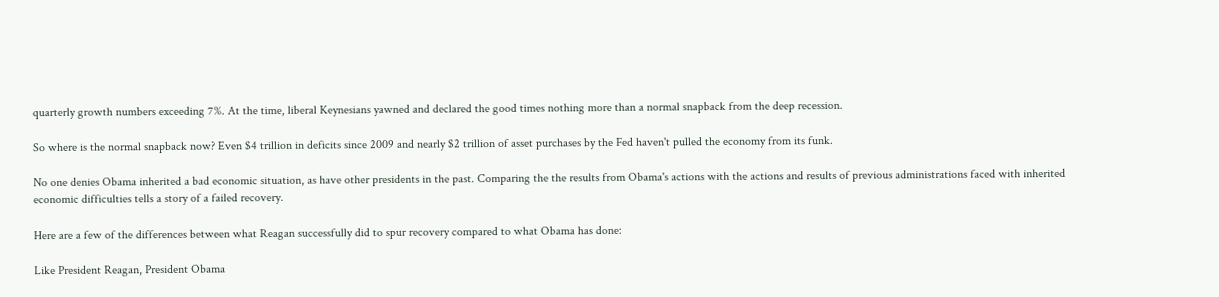quarterly growth numbers exceeding 7%. At the time, liberal Keynesians yawned and declared the good times nothing more than a normal snapback from the deep recession.

So where is the normal snapback now? Even $4 trillion in deficits since 2009 and nearly $2 trillion of asset purchases by the Fed haven't pulled the economy from its funk.

No one denies Obama inherited a bad economic situation, as have other presidents in the past. Comparing the the results from Obama's actions with the actions and results of previous administrations faced with inherited economic difficulties tells a story of a failed recovery.

Here are a few of the differences between what Reagan successfully did to spur recovery compared to what Obama has done:

Like President Reagan, President Obama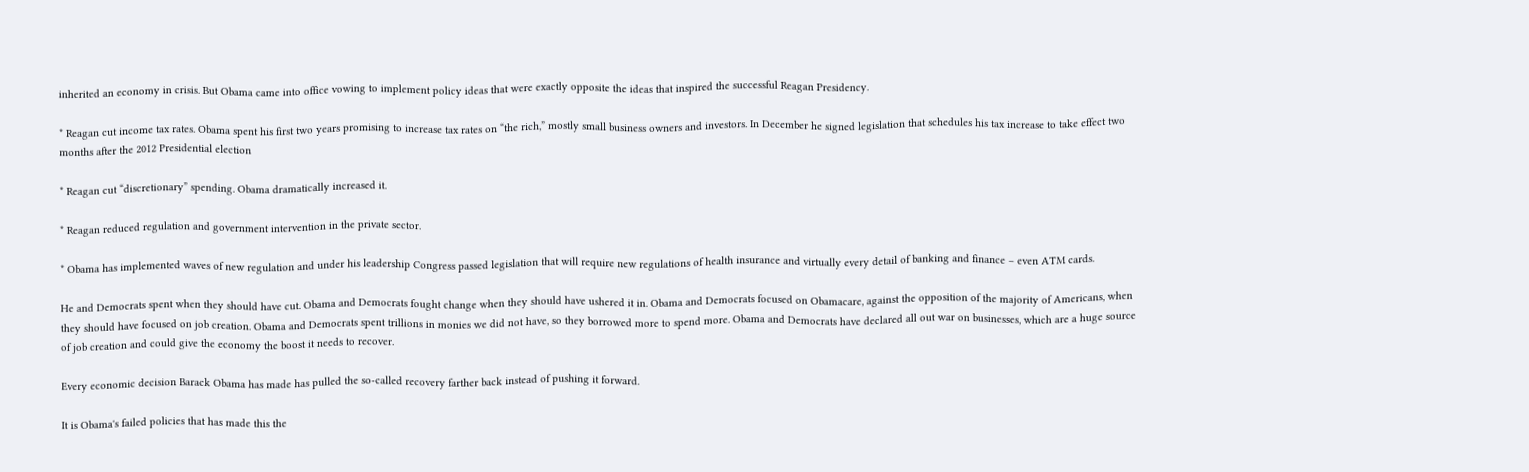inherited an economy in crisis. But Obama came into office vowing to implement policy ideas that were exactly opposite the ideas that inspired the successful Reagan Presidency.

* Reagan cut income tax rates. Obama spent his first two years promising to increase tax rates on “the rich,” mostly small business owners and investors. In December he signed legislation that schedules his tax increase to take effect two months after the 2012 Presidential election

* Reagan cut “discretionary” spending. Obama dramatically increased it.

* Reagan reduced regulation and government intervention in the private sector.

* Obama has implemented waves of new regulation and under his leadership Congress passed legislation that will require new regulations of health insurance and virtually every detail of banking and finance – even ATM cards.

He and Democrats spent when they should have cut. Obama and Democrats fought change when they should have ushered it in. Obama and Democrats focused on Obamacare, against the opposition of the majority of Americans, when they should have focused on job creation. Obama and Democrats spent trillions in monies we did not have, so they borrowed more to spend more. Obama and Democrats have declared all out war on businesses, which are a huge source of job creation and could give the economy the boost it needs to recover.

Every economic decision Barack Obama has made has pulled the so-called recovery farther back instead of pushing it forward.

It is Obama's failed policies that has made this the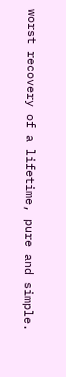worst recovery of a lifetime, pure and simple.